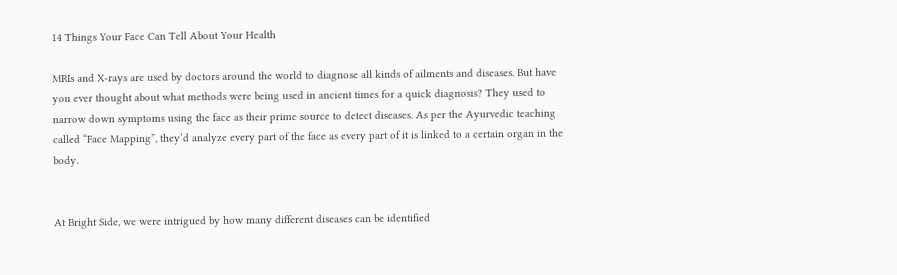14 Things Your Face Can Tell About Your Health

MRIs and X-rays are used by doctors around the world to diagnose all kinds of ailments and diseases. But have you ever thought about what methods were being used in ancient times for a quick diagnosis? They used to narrow down symptoms using the face as their prime source to detect diseases. As per the Ayurvedic teaching called “Face Mapping”, they’d analyze every part of the face as every part of it is linked to a certain organ in the body.


At Bright Side, we were intrigued by how many different diseases can be identified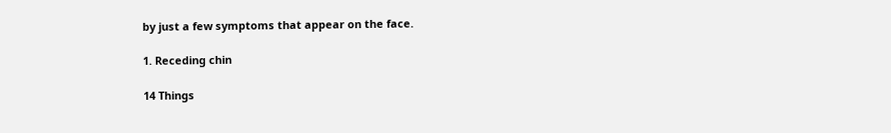by just a few symptoms that appear on the face.

1. Receding chin

14 Things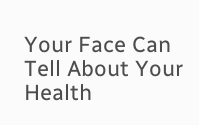Your Face Can Tell About Your Health